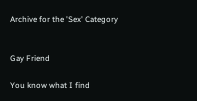Archive for the 'Sex' Category


Gay Friend

You know what I find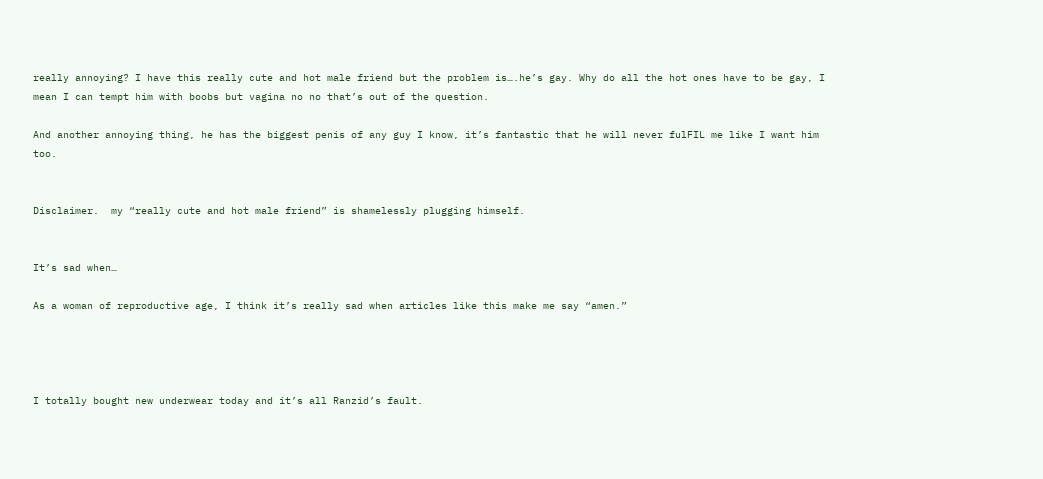really annoying? I have this really cute and hot male friend but the problem is….he’s gay. Why do all the hot ones have to be gay, I mean I can tempt him with boobs but vagina no no that’s out of the question.

And another annoying thing, he has the biggest penis of any guy I know, it’s fantastic that he will never fulFIL me like I want him too.


Disclaimer.  my “really cute and hot male friend” is shamelessly plugging himself.


It’s sad when…

As a woman of reproductive age, I think it’s really sad when articles like this make me say “amen.”




I totally bought new underwear today and it’s all Ranzid’s fault.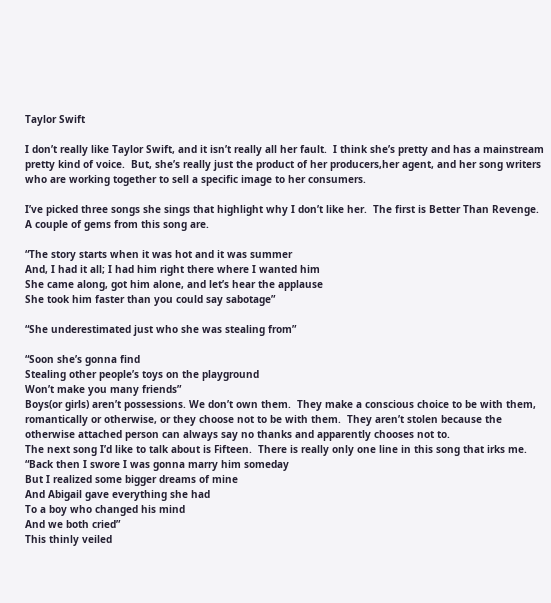Taylor Swift

I don’t really like Taylor Swift, and it isn’t really all her fault.  I think she’s pretty and has a mainstream pretty kind of voice.  But, she’s really just the product of her producers,her agent, and her song writers who are working together to sell a specific image to her consumers.

I’ve picked three songs she sings that highlight why I don’t like her.  The first is Better Than Revenge.   A couple of gems from this song are.

“The story starts when it was hot and it was summer
And, I had it all; I had him right there where I wanted him
She came along, got him alone, and let’s hear the applause
She took him faster than you could say sabotage”

“She underestimated just who she was stealing from”

“Soon she’s gonna find
Stealing other people’s toys on the playground
Won’t make you many friends”
Boys(or girls) aren’t possessions. We don’t own them.  They make a conscious choice to be with them, romantically or otherwise, or they choose not to be with them.  They aren’t stolen because the otherwise attached person can always say no thanks and apparently chooses not to.
The next song I’d like to talk about is Fifteen.  There is really only one line in this song that irks me.
“Back then I swore I was gonna marry him someday
But I realized some bigger dreams of mine
And Abigail gave everything she had
To a boy who changed his mind
And we both cried”
This thinly veiled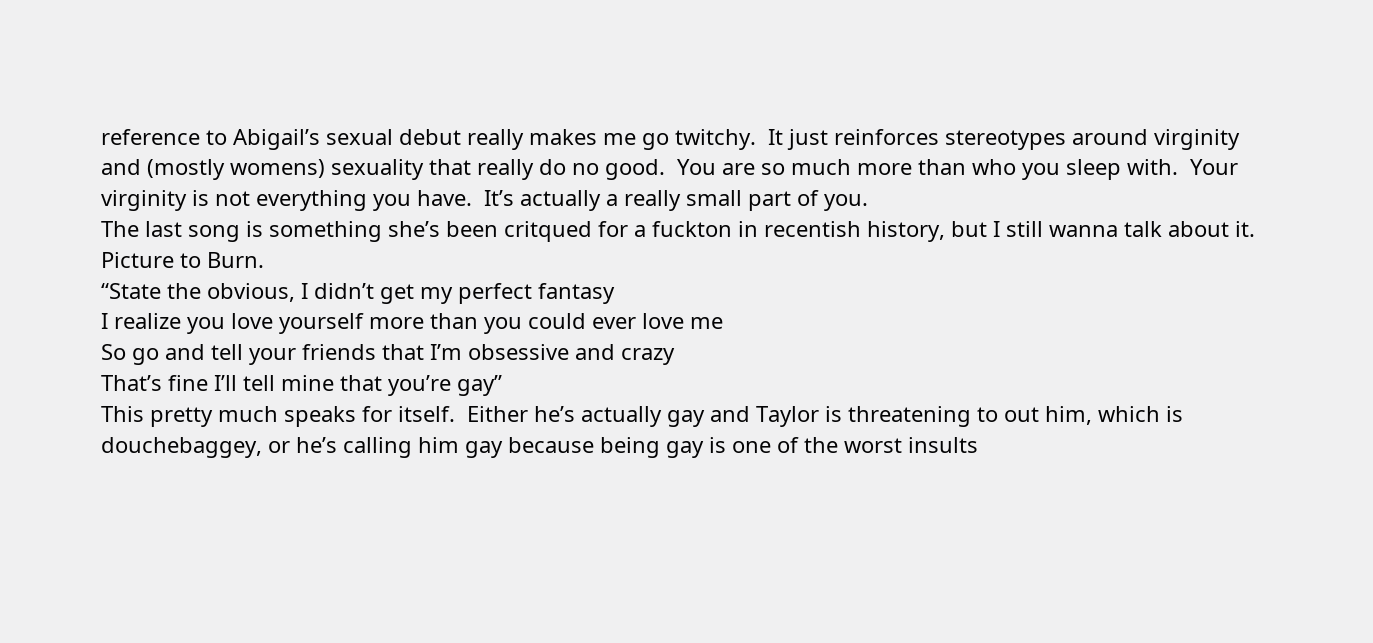reference to Abigail’s sexual debut really makes me go twitchy.  It just reinforces stereotypes around virginity and (mostly womens) sexuality that really do no good.  You are so much more than who you sleep with.  Your virginity is not everything you have.  It’s actually a really small part of you.
The last song is something she’s been critqued for a fuckton in recentish history, but I still wanna talk about it.  Picture to Burn.
“State the obvious, I didn’t get my perfect fantasy
I realize you love yourself more than you could ever love me
So go and tell your friends that I’m obsessive and crazy
That’s fine I’ll tell mine that you’re gay”
This pretty much speaks for itself.  Either he’s actually gay and Taylor is threatening to out him, which is douchebaggey, or he’s calling him gay because being gay is one of the worst insults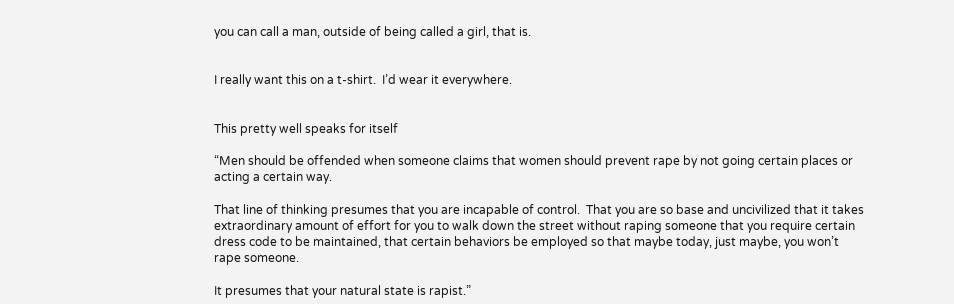you can call a man, outside of being called a girl, that is.


I really want this on a t-shirt.  I’d wear it everywhere.


This pretty well speaks for itself

“Men should be offended when someone claims that women should prevent rape by not going certain places or acting a certain way.

That line of thinking presumes that you are incapable of control.  That you are so base and uncivilized that it takes extraordinary amount of effort for you to walk down the street without raping someone that you require certain dress code to be maintained, that certain behaviors be employed so that maybe today, just maybe, you won’t rape someone.

It presumes that your natural state is rapist.”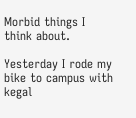Morbid things I think about.

Yesterday I rode my bike to campus with kegal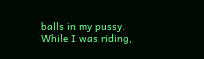balls in my pussy.  While I was riding,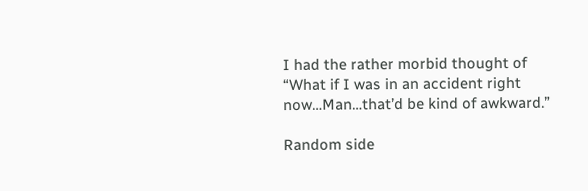I had the rather morbid thought of “What if I was in an accident right now…Man…that’d be kind of awkward.”

Random side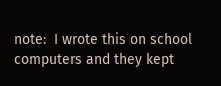note:  I wrote this on school computers and they kept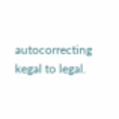autocorrecting kegal to legal.